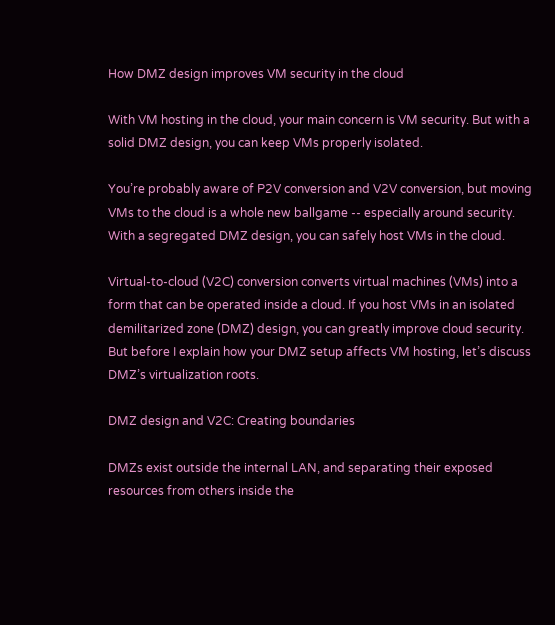How DMZ design improves VM security in the cloud

With VM hosting in the cloud, your main concern is VM security. But with a solid DMZ design, you can keep VMs properly isolated.

You’re probably aware of P2V conversion and V2V conversion, but moving VMs to the cloud is a whole new ballgame -- especially around security. With a segregated DMZ design, you can safely host VMs in the cloud.

Virtual-to-cloud (V2C) conversion converts virtual machines (VMs) into a form that can be operated inside a cloud. If you host VMs in an isolated demilitarized zone (DMZ) design, you can greatly improve cloud security. But before I explain how your DMZ setup affects VM hosting, let’s discuss DMZ’s virtualization roots.

DMZ design and V2C: Creating boundaries

DMZs exist outside the internal LAN, and separating their exposed resources from others inside the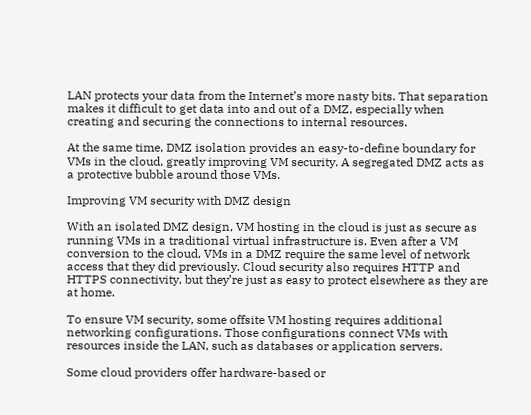LAN protects your data from the Internet’s more nasty bits. That separation makes it difficult to get data into and out of a DMZ, especially when creating and securing the connections to internal resources.

At the same time, DMZ isolation provides an easy-to-define boundary for VMs in the cloud, greatly improving VM security. A segregated DMZ acts as a protective bubble around those VMs.

Improving VM security with DMZ design

With an isolated DMZ design, VM hosting in the cloud is just as secure as running VMs in a traditional virtual infrastructure is. Even after a VM conversion to the cloud, VMs in a DMZ require the same level of network access that they did previously. Cloud security also requires HTTP and HTTPS connectivity, but they’re just as easy to protect elsewhere as they are at home.

To ensure VM security, some offsite VM hosting requires additional networking configurations. Those configurations connect VMs with resources inside the LAN, such as databases or application servers.

Some cloud providers offer hardware-based or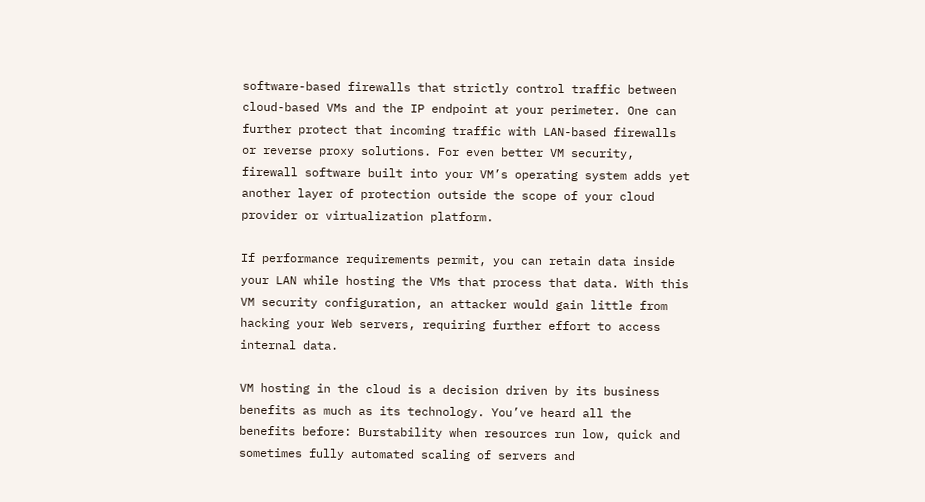software-based firewalls that strictly control traffic between cloud-based VMs and the IP endpoint at your perimeter. One can further protect that incoming traffic with LAN-based firewalls or reverse proxy solutions. For even better VM security, firewall software built into your VM’s operating system adds yet another layer of protection outside the scope of your cloud provider or virtualization platform.

If performance requirements permit, you can retain data inside your LAN while hosting the VMs that process that data. With this VM security configuration, an attacker would gain little from hacking your Web servers, requiring further effort to access internal data.

VM hosting in the cloud is a decision driven by its business benefits as much as its technology. You’ve heard all the benefits before: Burstability when resources run low, quick and sometimes fully automated scaling of servers and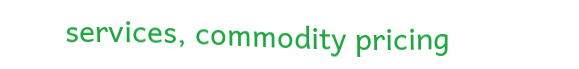services, commodity pricing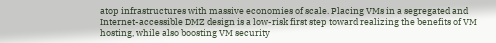atop infrastructures with massive economies of scale. Placing VMs in a segregated and Internet-accessible DMZ design is a low-risk first step toward realizing the benefits of VM hosting, while also boosting VM security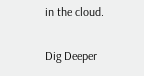in the cloud.

Dig Deeper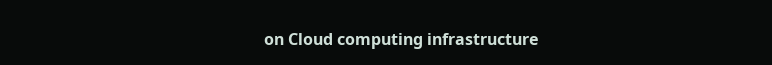on Cloud computing infrastructure